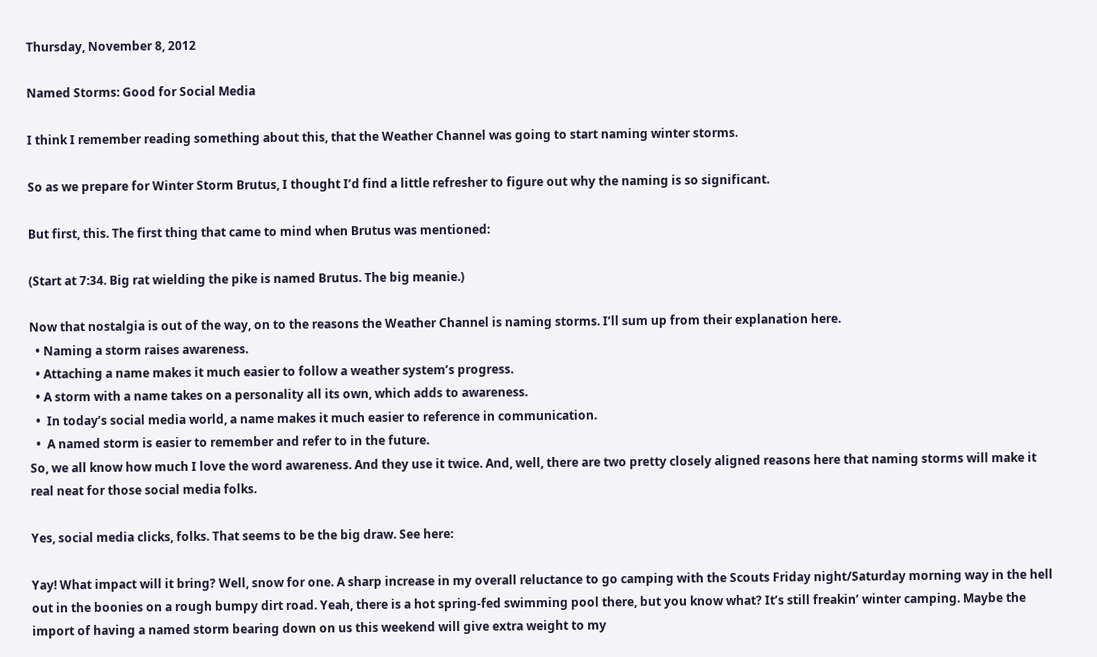Thursday, November 8, 2012

Named Storms: Good for Social Media

I think I remember reading something about this, that the Weather Channel was going to start naming winter storms.

So as we prepare for Winter Storm Brutus, I thought I’d find a little refresher to figure out why the naming is so significant.

But first, this. The first thing that came to mind when Brutus was mentioned:

(Start at 7:34. Big rat wielding the pike is named Brutus. The big meanie.)

Now that nostalgia is out of the way, on to the reasons the Weather Channel is naming storms. I’ll sum up from their explanation here.
  • Naming a storm raises awareness.
  • Attaching a name makes it much easier to follow a weather system’s progress.
  • A storm with a name takes on a personality all its own, which adds to awareness.
  •  In today’s social media world, a name makes it much easier to reference in communication.
  •  A named storm is easier to remember and refer to in the future.
So, we all know how much I love the word awareness. And they use it twice. And, well, there are two pretty closely aligned reasons here that naming storms will make it real neat for those social media folks.

Yes, social media clicks, folks. That seems to be the big draw. See here:

Yay! What impact will it bring? Well, snow for one. A sharp increase in my overall reluctance to go camping with the Scouts Friday night/Saturday morning way in the hell out in the boonies on a rough bumpy dirt road. Yeah, there is a hot spring-fed swimming pool there, but you know what? It’s still freakin’ winter camping. Maybe the import of having a named storm bearing down on us this weekend will give extra weight to my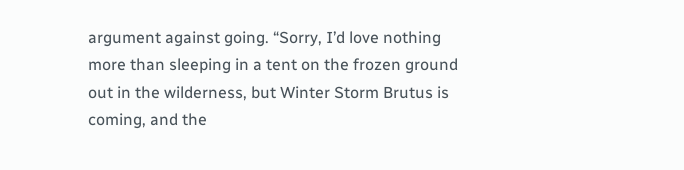argument against going. “Sorry, I’d love nothing more than sleeping in a tent on the frozen ground out in the wilderness, but Winter Storm Brutus is coming, and the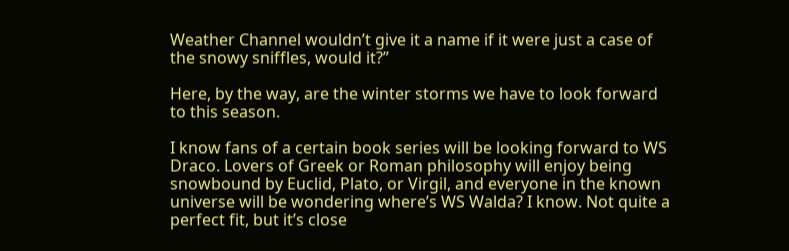Weather Channel wouldn’t give it a name if it were just a case of the snowy sniffles, would it?”

Here, by the way, are the winter storms we have to look forward to this season.

I know fans of a certain book series will be looking forward to WS Draco. Lovers of Greek or Roman philosophy will enjoy being snowbound by Euclid, Plato, or Virgil, and everyone in the known universe will be wondering where’s WS Walda? I know. Not quite a perfect fit, but it’s close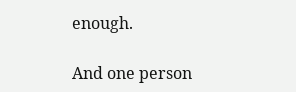enough.

And one person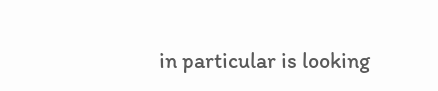in particular is looking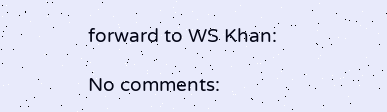forward to WS Khan:

No comments: